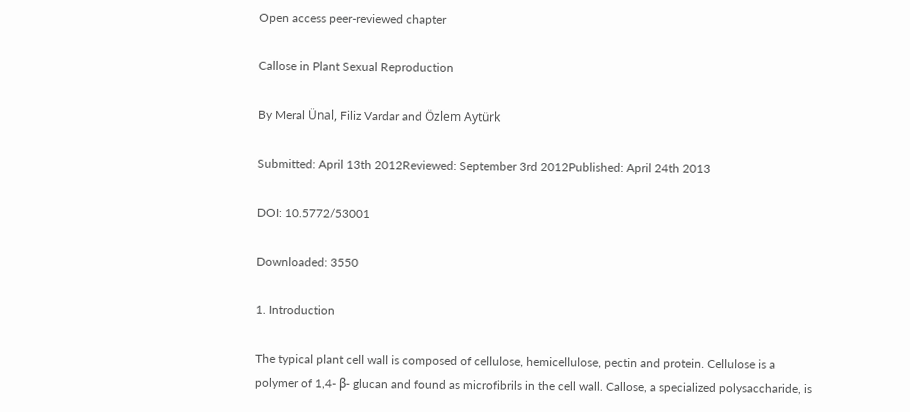Open access peer-reviewed chapter

Callose in Plant Sexual Reproduction

By Meral Ünal, Filiz Vardar and Özlem Aytürk

Submitted: April 13th 2012Reviewed: September 3rd 2012Published: April 24th 2013

DOI: 10.5772/53001

Downloaded: 3550

1. Introduction

The typical plant cell wall is composed of cellulose, hemicellulose, pectin and protein. Cellulose is a polymer of 1,4- β- glucan and found as microfibrils in the cell wall. Callose, a specialized polysaccharide, is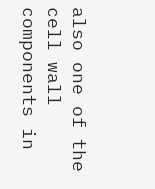also one of the cell wall components in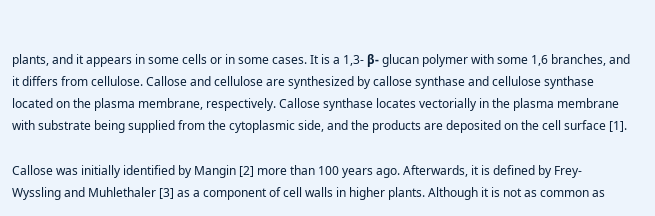plants, and it appears in some cells or in some cases. It is a 1,3- β- glucan polymer with some 1,6 branches, and it differs from cellulose. Callose and cellulose are synthesized by callose synthase and cellulose synthase located on the plasma membrane, respectively. Callose synthase locates vectorially in the plasma membrane with substrate being supplied from the cytoplasmic side, and the products are deposited on the cell surface [1].

Callose was initially identified by Mangin [2] more than 100 years ago. Afterwards, it is defined by Frey-Wyssling and Muhlethaler [3] as a component of cell walls in higher plants. Although it is not as common as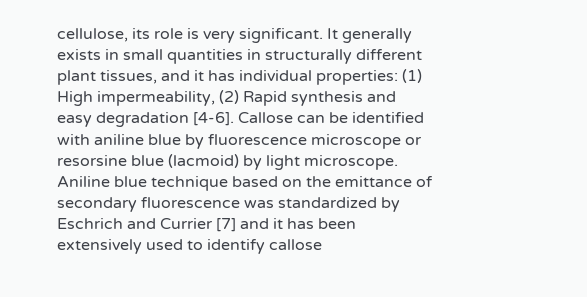cellulose, its role is very significant. It generally exists in small quantities in structurally different plant tissues, and it has individual properties: (1) High impermeability, (2) Rapid synthesis and easy degradation [4-6]. Callose can be identified with aniline blue by fluorescence microscope or resorsine blue (lacmoid) by light microscope. Aniline blue technique based on the emittance of secondary fluorescence was standardized by Eschrich and Currier [7] and it has been extensively used to identify callose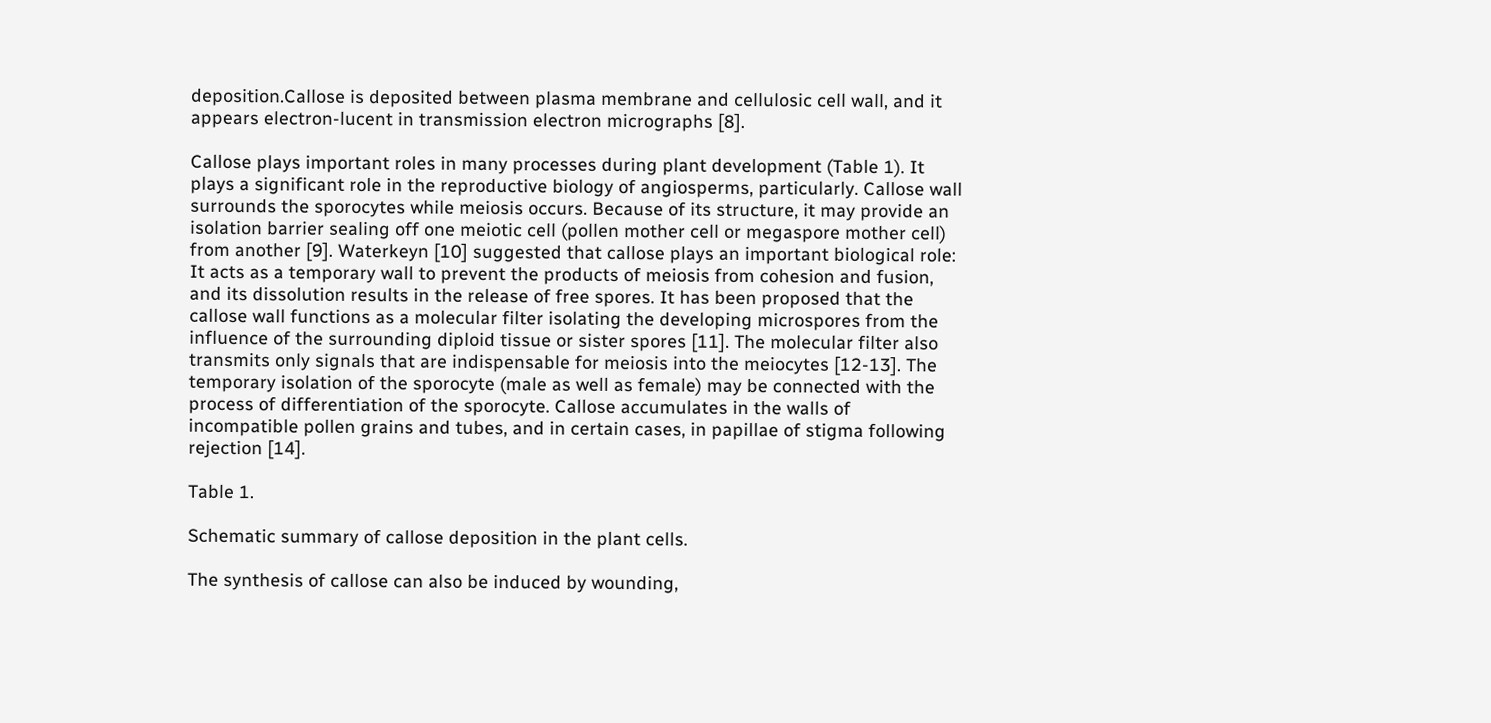deposition.Callose is deposited between plasma membrane and cellulosic cell wall, and it appears electron-lucent in transmission electron micrographs [8].

Callose plays important roles in many processes during plant development (Table 1). It plays a significant role in the reproductive biology of angiosperms, particularly. Callose wall surrounds the sporocytes while meiosis occurs. Because of its structure, it may provide an isolation barrier sealing off one meiotic cell (pollen mother cell or megaspore mother cell) from another [9]. Waterkeyn [10] suggested that callose plays an important biological role: It acts as a temporary wall to prevent the products of meiosis from cohesion and fusion, and its dissolution results in the release of free spores. It has been proposed that the callose wall functions as a molecular filter isolating the developing microspores from the influence of the surrounding diploid tissue or sister spores [11]. The molecular filter also transmits only signals that are indispensable for meiosis into the meiocytes [12-13]. The temporary isolation of the sporocyte (male as well as female) may be connected with the process of differentiation of the sporocyte. Callose accumulates in the walls of incompatible pollen grains and tubes, and in certain cases, in papillae of stigma following rejection [14].

Table 1.

Schematic summary of callose deposition in the plant cells.

The synthesis of callose can also be induced by wounding,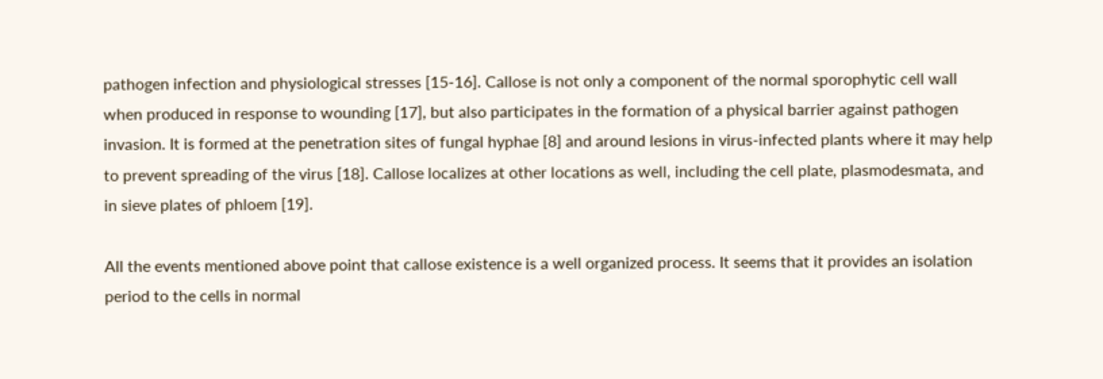pathogen infection and physiological stresses [15-16]. Callose is not only a component of the normal sporophytic cell wall when produced in response to wounding [17], but also participates in the formation of a physical barrier against pathogen invasion. It is formed at the penetration sites of fungal hyphae [8] and around lesions in virus-infected plants where it may help to prevent spreading of the virus [18]. Callose localizes at other locations as well, including the cell plate, plasmodesmata, and in sieve plates of phloem [19].

All the events mentioned above point that callose existence is a well organized process. It seems that it provides an isolation period to the cells in normal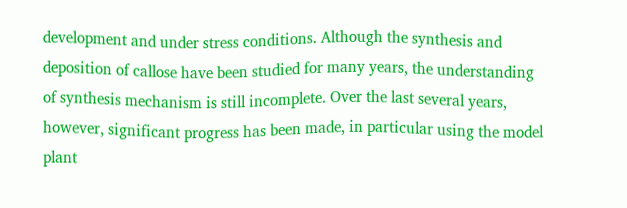development and under stress conditions. Although the synthesis and deposition of callose have been studied for many years, the understanding of synthesis mechanism is still incomplete. Over the last several years, however, significant progress has been made, in particular using the model plant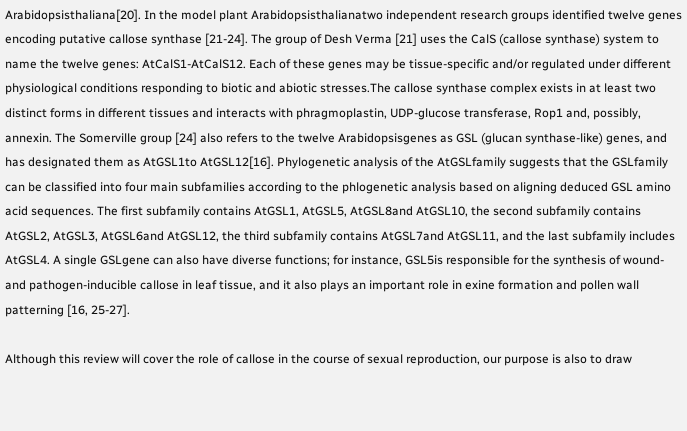Arabidopsisthaliana[20]. In the model plant Arabidopsisthalianatwo independent research groups identified twelve genes encoding putative callose synthase [21-24]. The group of Desh Verma [21] uses the CalS (callose synthase) system to name the twelve genes: AtCalS1-AtCalS12. Each of these genes may be tissue-specific and/or regulated under different physiological conditions responding to biotic and abiotic stresses.The callose synthase complex exists in at least two distinct forms in different tissues and interacts with phragmoplastin, UDP-glucose transferase, Rop1 and, possibly, annexin. The Somerville group [24] also refers to the twelve Arabidopsisgenes as GSL (glucan synthase-like) genes, and has designated them as AtGSL1to AtGSL12[16]. Phylogenetic analysis of the AtGSLfamily suggests that the GSLfamily can be classified into four main subfamilies according to the phlogenetic analysis based on aligning deduced GSL amino acid sequences. The first subfamily contains AtGSL1, AtGSL5, AtGSL8and AtGSL10, the second subfamily contains AtGSL2, AtGSL3, AtGSL6and AtGSL12, the third subfamily contains AtGSL7and AtGSL11, and the last subfamily includes AtGSL4. A single GSLgene can also have diverse functions; for instance, GSL5is responsible for the synthesis of wound- and pathogen-inducible callose in leaf tissue, and it also plays an important role in exine formation and pollen wall patterning [16, 25-27].

Although this review will cover the role of callose in the course of sexual reproduction, our purpose is also to draw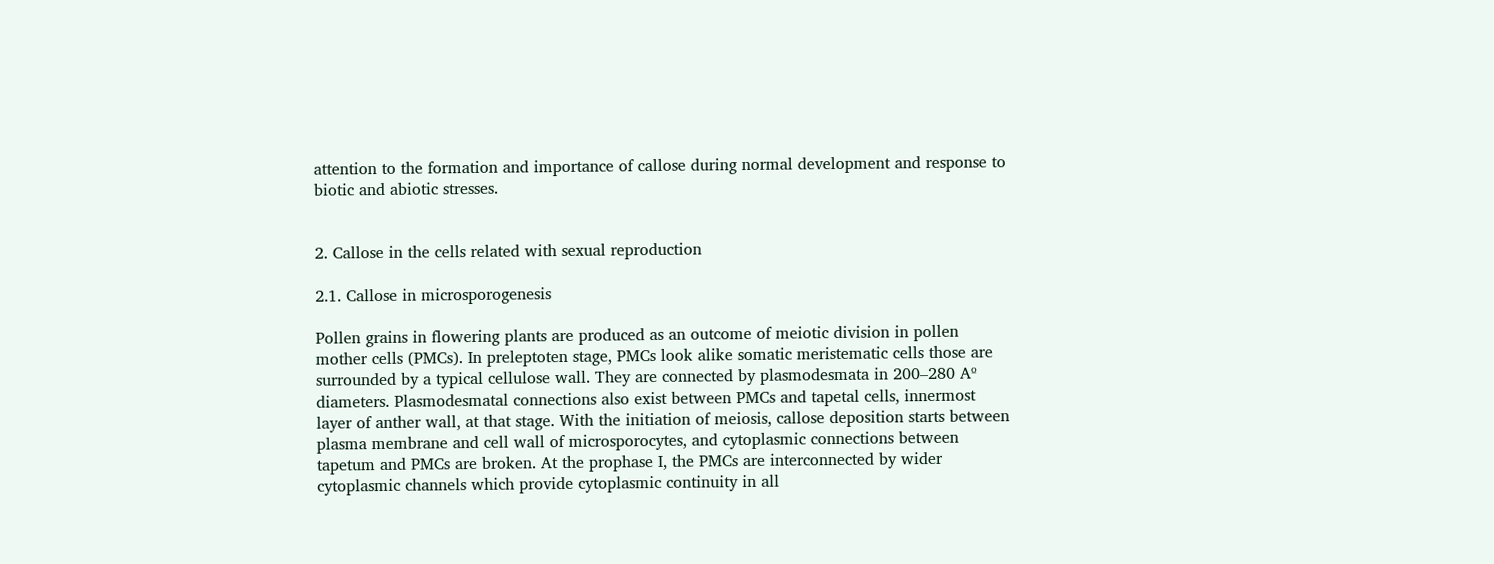attention to the formation and importance of callose during normal development and response to biotic and abiotic stresses.


2. Callose in the cells related with sexual reproduction

2.1. Callose in microsporogenesis

Pollen grains in flowering plants are produced as an outcome of meiotic division in pollen mother cells (PMCs). In preleptoten stage, PMCs look alike somatic meristematic cells those are surrounded by a typical cellulose wall. They are connected by plasmodesmata in 200–280 Aº diameters. Plasmodesmatal connections also exist between PMCs and tapetal cells, innermost layer of anther wall, at that stage. With the initiation of meiosis, callose deposition starts between plasma membrane and cell wall of microsporocytes, and cytoplasmic connections between tapetum and PMCs are broken. At the prophase I, the PMCs are interconnected by wider cytoplasmic channels which provide cytoplasmic continuity in all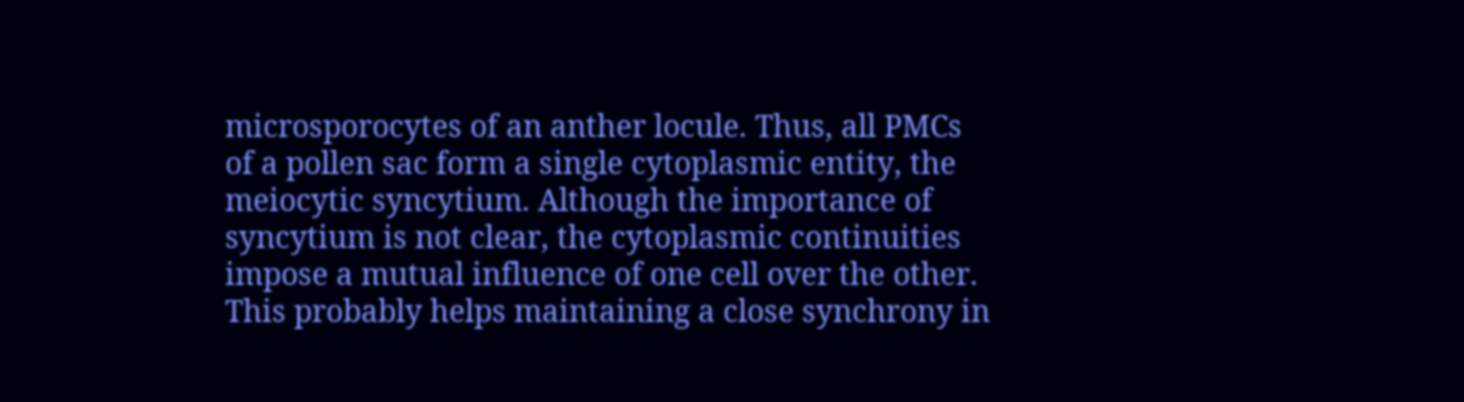microsporocytes of an anther locule. Thus, all PMCs of a pollen sac form a single cytoplasmic entity, the meiocytic syncytium. Although the importance of syncytium is not clear, the cytoplasmic continuities impose a mutual influence of one cell over the other. This probably helps maintaining a close synchrony in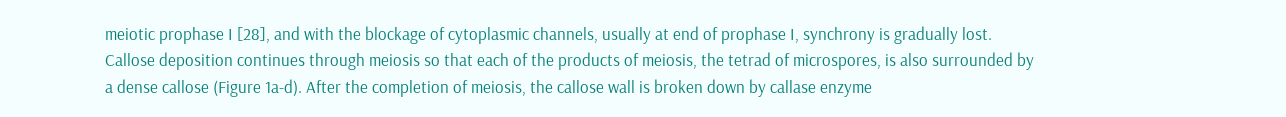meiotic prophase I [28], and with the blockage of cytoplasmic channels, usually at end of prophase I, synchrony is gradually lost. Callose deposition continues through meiosis so that each of the products of meiosis, the tetrad of microspores, is also surrounded by a dense callose (Figure 1a-d). After the completion of meiosis, the callose wall is broken down by callase enzyme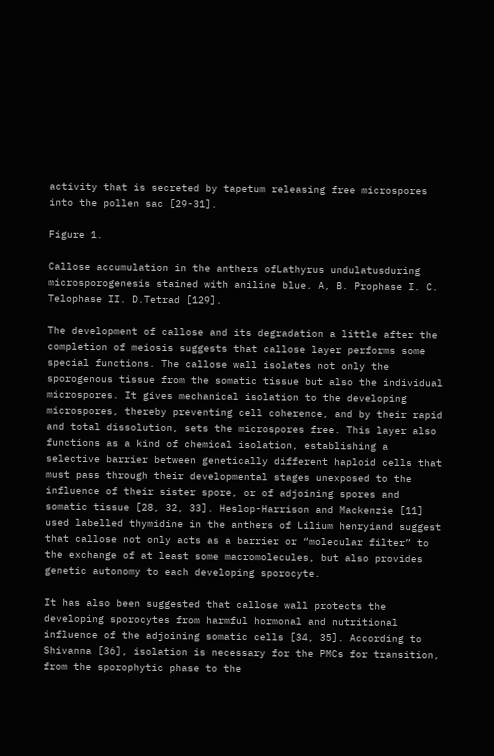activity that is secreted by tapetum releasing free microspores into the pollen sac [29-31].

Figure 1.

Callose accumulation in the anthers ofLathyrus undulatusduring microsporogenesis stained with aniline blue. A, B. Prophase I. C. Telophase II. D.Tetrad [129].

The development of callose and its degradation a little after the completion of meiosis suggests that callose layer performs some special functions. The callose wall isolates not only the sporogenous tissue from the somatic tissue but also the individual microspores. It gives mechanical isolation to the developing microspores, thereby preventing cell coherence, and by their rapid and total dissolution, sets the microspores free. This layer also functions as a kind of chemical isolation, establishing a selective barrier between genetically different haploid cells that must pass through their developmental stages unexposed to the influence of their sister spore, or of adjoining spores and somatic tissue [28, 32, 33]. Heslop-Harrison and Mackenzie [11] used labelled thymidine in the anthers of Lilium henryiand suggest that callose not only acts as a barrier or “molecular filter” to the exchange of at least some macromolecules, but also provides genetic autonomy to each developing sporocyte.

It has also been suggested that callose wall protects the developing sporocytes from harmful hormonal and nutritional influence of the adjoining somatic cells [34, 35]. According to Shivanna [36], isolation is necessary for the PMCs for transition, from the sporophytic phase to the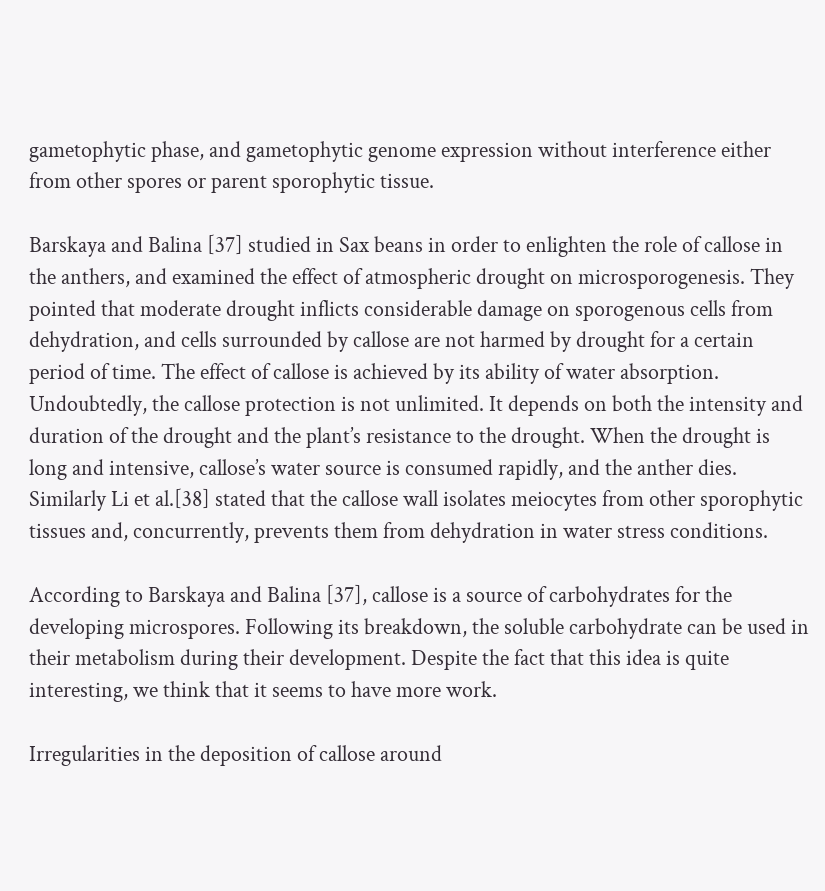gametophytic phase, and gametophytic genome expression without interference either from other spores or parent sporophytic tissue.

Barskaya and Balina [37] studied in Sax beans in order to enlighten the role of callose in the anthers, and examined the effect of atmospheric drought on microsporogenesis. They pointed that moderate drought inflicts considerable damage on sporogenous cells from dehydration, and cells surrounded by callose are not harmed by drought for a certain period of time. The effect of callose is achieved by its ability of water absorption. Undoubtedly, the callose protection is not unlimited. It depends on both the intensity and duration of the drought and the plant’s resistance to the drought. When the drought is long and intensive, callose’s water source is consumed rapidly, and the anther dies. Similarly Li et al.[38] stated that the callose wall isolates meiocytes from other sporophytic tissues and, concurrently, prevents them from dehydration in water stress conditions.

According to Barskaya and Balina [37], callose is a source of carbohydrates for the developing microspores. Following its breakdown, the soluble carbohydrate can be used in their metabolism during their development. Despite the fact that this idea is quite interesting, we think that it seems to have more work.

Irregularities in the deposition of callose around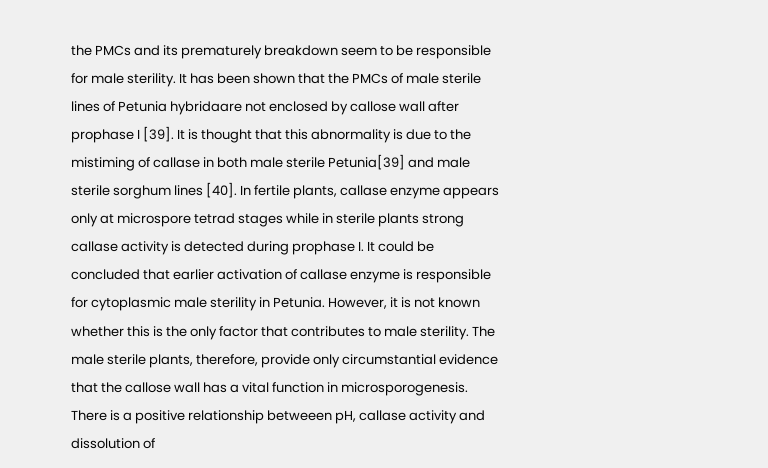the PMCs and its prematurely breakdown seem to be responsible for male sterility. It has been shown that the PMCs of male sterile lines of Petunia hybridaare not enclosed by callose wall after prophase I [39]. It is thought that this abnormality is due to the mistiming of callase in both male sterile Petunia[39] and male sterile sorghum lines [40]. In fertile plants, callase enzyme appears only at microspore tetrad stages while in sterile plants strong callase activity is detected during prophase I. It could be concluded that earlier activation of callase enzyme is responsible for cytoplasmic male sterility in Petunia. However, it is not known whether this is the only factor that contributes to male sterility. The male sterile plants, therefore, provide only circumstantial evidence that the callose wall has a vital function in microsporogenesis. There is a positive relationship betweeen pH, callase activity and dissolution of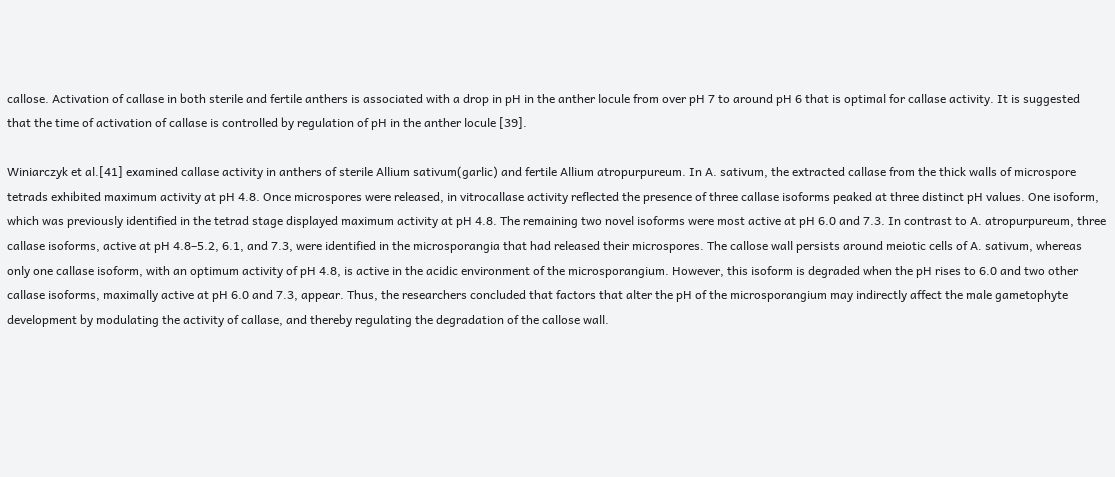callose. Activation of callase in both sterile and fertile anthers is associated with a drop in pH in the anther locule from over pH 7 to around pH 6 that is optimal for callase activity. It is suggested that the time of activation of callase is controlled by regulation of pH in the anther locule [39].

Winiarczyk et al.[41] examined callase activity in anthers of sterile Allium sativum(garlic) and fertile Allium atropurpureum. In A. sativum, the extracted callase from the thick walls of microspore tetrads exhibited maximum activity at pH 4.8. Once microspores were released, in vitrocallase activity reflected the presence of three callase isoforms peaked at three distinct pH values. One isoform, which was previously identified in the tetrad stage displayed maximum activity at pH 4.8. The remaining two novel isoforms were most active at pH 6.0 and 7.3. In contrast to A. atropurpureum, three callase isoforms, active at pH 4.8–5.2, 6.1, and 7.3, were identified in the microsporangia that had released their microspores. The callose wall persists around meiotic cells of A. sativum, whereas only one callase isoform, with an optimum activity of pH 4.8, is active in the acidic environment of the microsporangium. However, this isoform is degraded when the pH rises to 6.0 and two other callase isoforms, maximally active at pH 6.0 and 7.3, appear. Thus, the researchers concluded that factors that alter the pH of the microsporangium may indirectly affect the male gametophyte development by modulating the activity of callase, and thereby regulating the degradation of the callose wall.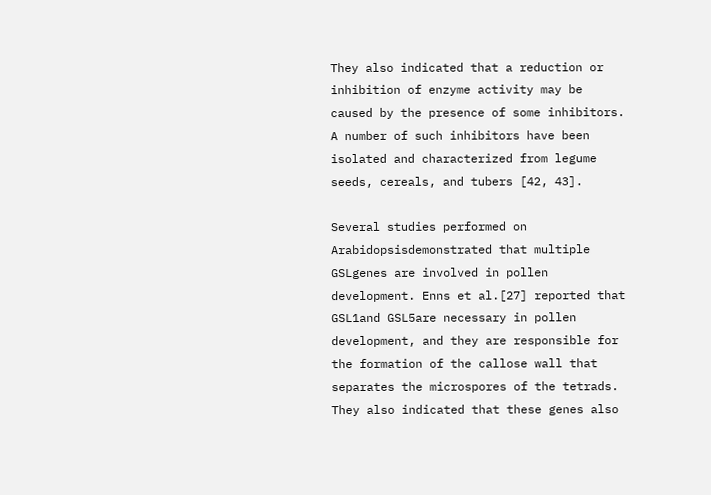They also indicated that a reduction or inhibition of enzyme activity may be caused by the presence of some inhibitors. A number of such inhibitors have been isolated and characterized from legume seeds, cereals, and tubers [42, 43].

Several studies performed on Arabidopsisdemonstrated that multiple GSLgenes are involved in pollen development. Enns et al.[27] reported that GSL1and GSL5are necessary in pollen development, and they are responsible for the formation of the callose wall that separates the microspores of the tetrads. They also indicated that these genes also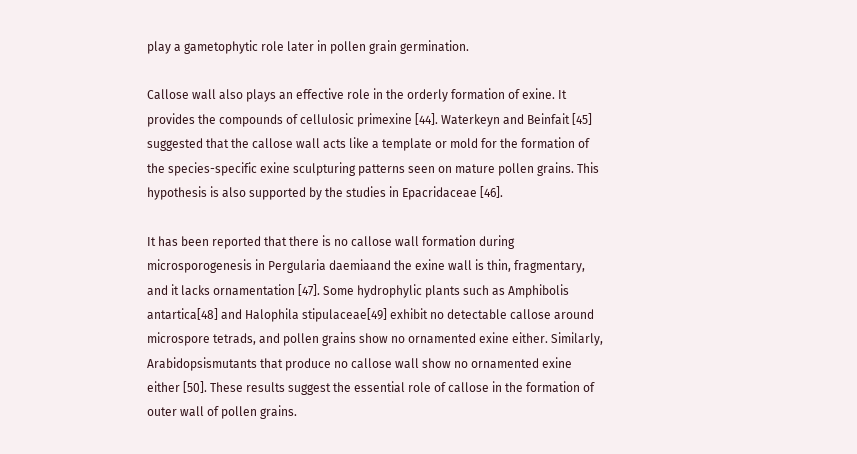play a gametophytic role later in pollen grain germination.

Callose wall also plays an effective role in the orderly formation of exine. It provides the compounds of cellulosic primexine [44]. Waterkeyn and Beinfait [45] suggested that the callose wall acts like a template or mold for the formation of the species-specific exine sculpturing patterns seen on mature pollen grains. This hypothesis is also supported by the studies in Epacridaceae [46].

It has been reported that there is no callose wall formation during microsporogenesis in Pergularia daemiaand the exine wall is thin, fragmentary, and it lacks ornamentation [47]. Some hydrophylic plants such as Amphibolis antartica[48] and Halophila stipulaceae[49] exhibit no detectable callose around microspore tetrads, and pollen grains show no ornamented exine either. Similarly, Arabidopsismutants that produce no callose wall show no ornamented exine either [50]. These results suggest the essential role of callose in the formation of outer wall of pollen grains.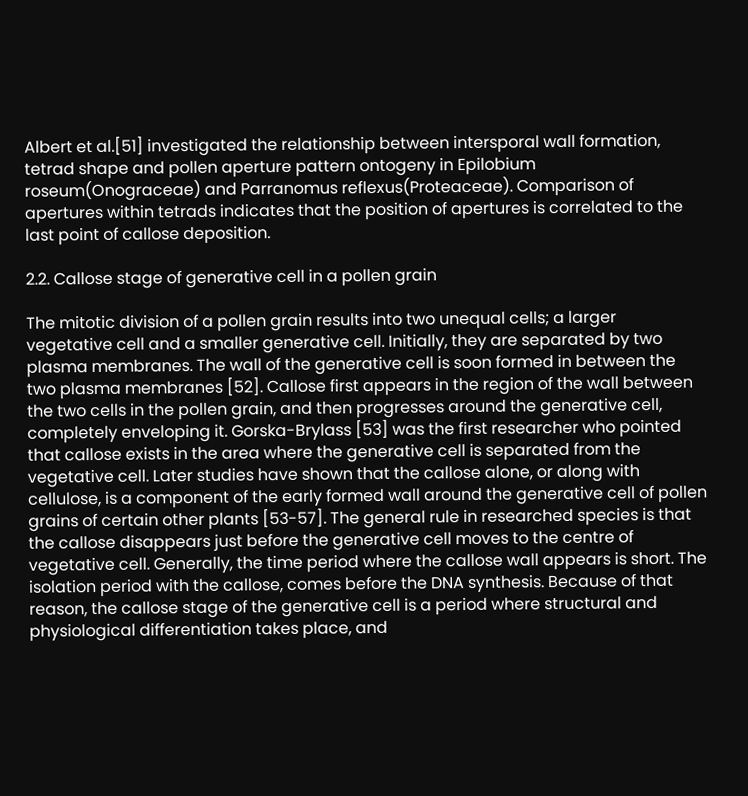Albert et al.[51] investigated the relationship between intersporal wall formation, tetrad shape and pollen aperture pattern ontogeny in Epilobium roseum(Onograceae) and Parranomus reflexus(Proteaceae). Comparison of apertures within tetrads indicates that the position of apertures is correlated to the last point of callose deposition.

2.2. Callose stage of generative cell in a pollen grain

The mitotic division of a pollen grain results into two unequal cells; a larger vegetative cell and a smaller generative cell. Initially, they are separated by two plasma membranes. The wall of the generative cell is soon formed in between the two plasma membranes [52]. Callose first appears in the region of the wall between the two cells in the pollen grain, and then progresses around the generative cell, completely enveloping it. Gorska-Brylass [53] was the first researcher who pointed that callose exists in the area where the generative cell is separated from the vegetative cell. Later studies have shown that the callose alone, or along with cellulose, is a component of the early formed wall around the generative cell of pollen grains of certain other plants [53-57]. The general rule in researched species is that the callose disappears just before the generative cell moves to the centre of vegetative cell. Generally, the time period where the callose wall appears is short. The isolation period with the callose, comes before the DNA synthesis. Because of that reason, the callose stage of the generative cell is a period where structural and physiological differentiation takes place, and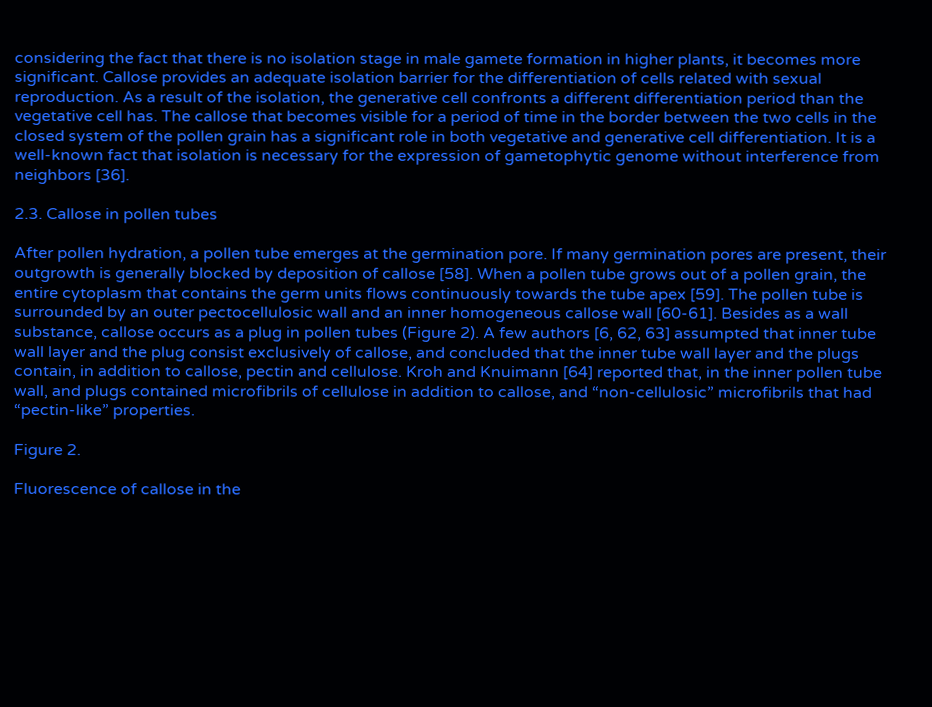considering the fact that there is no isolation stage in male gamete formation in higher plants, it becomes more significant. Callose provides an adequate isolation barrier for the differentiation of cells related with sexual reproduction. As a result of the isolation, the generative cell confronts a different differentiation period than the vegetative cell has. The callose that becomes visible for a period of time in the border between the two cells in the closed system of the pollen grain has a significant role in both vegetative and generative cell differentiation. It is a well-known fact that isolation is necessary for the expression of gametophytic genome without interference from neighbors [36].

2.3. Callose in pollen tubes

After pollen hydration, a pollen tube emerges at the germination pore. If many germination pores are present, their outgrowth is generally blocked by deposition of callose [58]. When a pollen tube grows out of a pollen grain, the entire cytoplasm that contains the germ units flows continuously towards the tube apex [59]. The pollen tube is surrounded by an outer pectocellulosic wall and an inner homogeneous callose wall [60-61]. Besides as a wall substance, callose occurs as a plug in pollen tubes (Figure 2). A few authors [6, 62, 63] assumpted that inner tube wall layer and the plug consist exclusively of callose, and concluded that the inner tube wall layer and the plugs contain, in addition to callose, pectin and cellulose. Kroh and Knuimann [64] reported that, in the inner pollen tube wall, and plugs contained microfibrils of cellulose in addition to callose, and “non-cellulosic” microfibrils that had “pectin-like” properties.

Figure 2.

Fluorescence of callose in the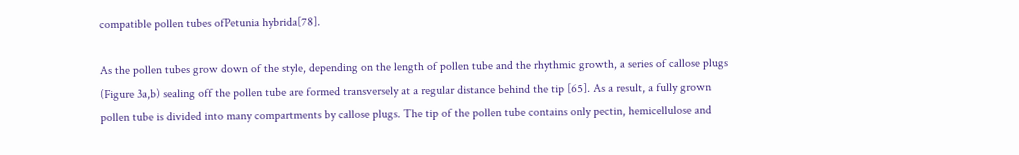compatible pollen tubes ofPetunia hybrida[78].

As the pollen tubes grow down of the style, depending on the length of pollen tube and the rhythmic growth, a series of callose plugs (Figure 3a,b) sealing off the pollen tube are formed transversely at a regular distance behind the tip [65]. As a result, a fully grown pollen tube is divided into many compartments by callose plugs. The tip of the pollen tube contains only pectin, hemicellulose and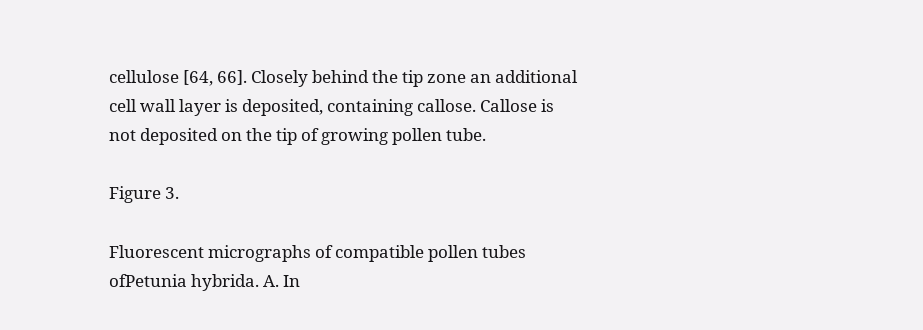cellulose [64, 66]. Closely behind the tip zone an additional cell wall layer is deposited, containing callose. Callose is not deposited on the tip of growing pollen tube.

Figure 3.

Fluorescent micrographs of compatible pollen tubes ofPetunia hybrida. A. In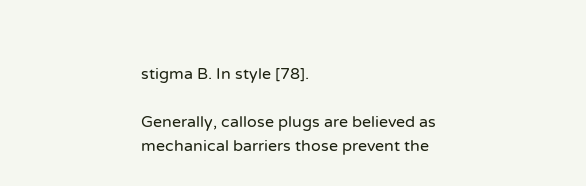stigma B. In style [78].

Generally, callose plugs are believed as mechanical barriers those prevent the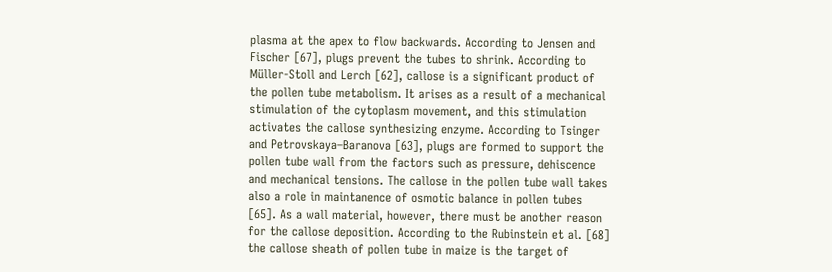plasma at the apex to flow backwards. According to Jensen and Fischer [67], plugs prevent the tubes to shrink. According to Müller-Stoll and Lerch [62], callose is a significant product of the pollen tube metabolism. It arises as a result of a mechanical stimulation of the cytoplasm movement, and this stimulation activates the callose synthesizing enzyme. According to Tsinger and Petrovskaya–Baranova [63], plugs are formed to support the pollen tube wall from the factors such as pressure, dehiscence and mechanical tensions. The callose in the pollen tube wall takes also a role in maintanence of osmotic balance in pollen tubes [65]. As a wall material, however, there must be another reason for the callose deposition. According to the Rubinstein et al. [68] the callose sheath of pollen tube in maize is the target of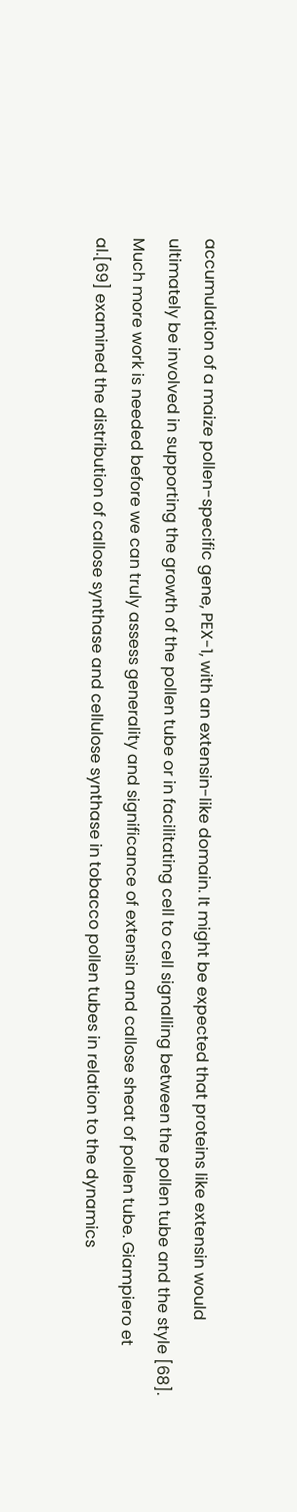accumulation of a maize pollen-specific gene, PEX-1, with an extensin-like domain. It might be expected that proteins like extensin would ultimately be involved in supporting the growth of the pollen tube or in facilitating cell to cell signalling between the pollen tube and the style [68]. Much more work is needed before we can truly assess generality and significance of extensin and callose sheat of pollen tube. Giampiero et al.[69] examined the distribution of callose synthase and cellulose synthase in tobacco pollen tubes in relation to the dynamics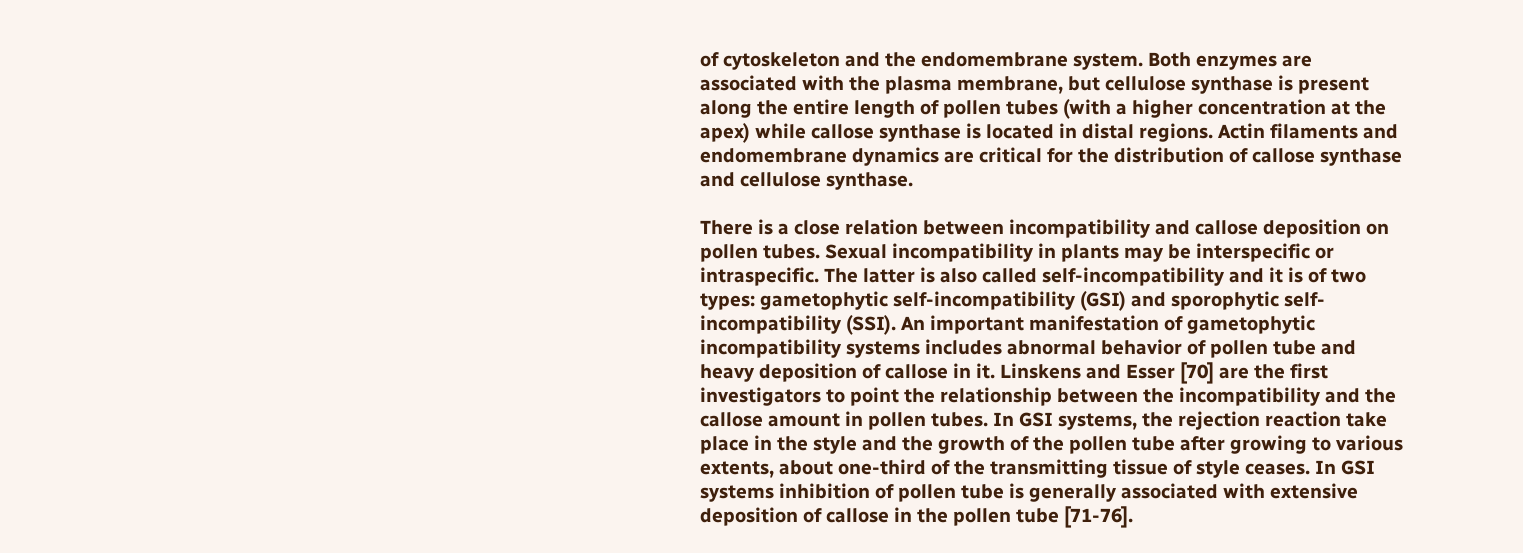of cytoskeleton and the endomembrane system. Both enzymes are associated with the plasma membrane, but cellulose synthase is present along the entire length of pollen tubes (with a higher concentration at the apex) while callose synthase is located in distal regions. Actin filaments and endomembrane dynamics are critical for the distribution of callose synthase and cellulose synthase.

There is a close relation between incompatibility and callose deposition on pollen tubes. Sexual incompatibility in plants may be interspecific or intraspecific. The latter is also called self-incompatibility and it is of two types: gametophytic self-incompatibility (GSI) and sporophytic self-incompatibility (SSI). An important manifestation of gametophytic incompatibility systems includes abnormal behavior of pollen tube and heavy deposition of callose in it. Linskens and Esser [70] are the first investigators to point the relationship between the incompatibility and the callose amount in pollen tubes. In GSI systems, the rejection reaction take place in the style and the growth of the pollen tube after growing to various extents, about one-third of the transmitting tissue of style ceases. In GSI systems inhibition of pollen tube is generally associated with extensive deposition of callose in the pollen tube [71-76].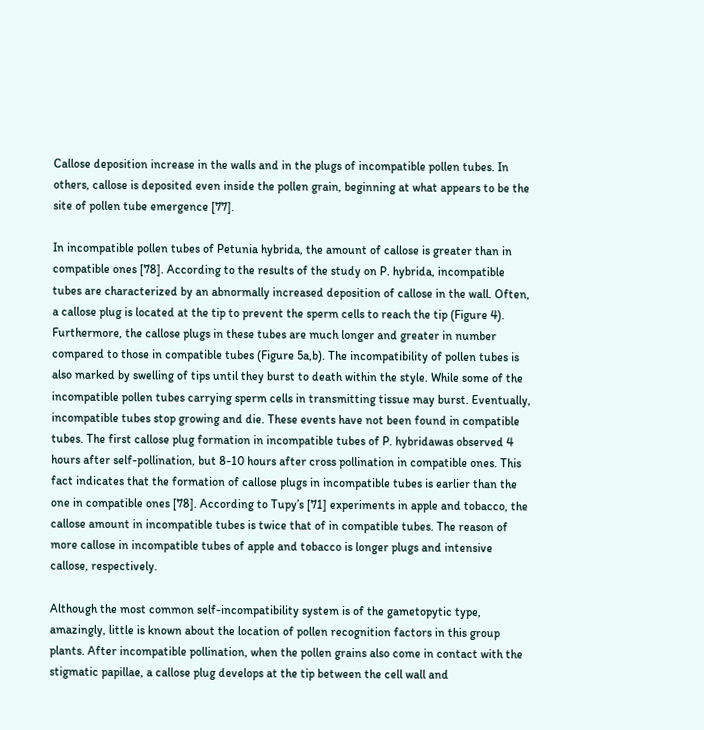Callose deposition increase in the walls and in the plugs of incompatible pollen tubes. In others, callose is deposited even inside the pollen grain, beginning at what appears to be the site of pollen tube emergence [77].

In incompatible pollen tubes of Petunia hybrida, the amount of callose is greater than in compatible ones [78]. According to the results of the study on P. hybrida, incompatible tubes are characterized by an abnormally increased deposition of callose in the wall. Often, a callose plug is located at the tip to prevent the sperm cells to reach the tip (Figure 4). Furthermore, the callose plugs in these tubes are much longer and greater in number compared to those in compatible tubes (Figure 5a,b). The incompatibility of pollen tubes is also marked by swelling of tips until they burst to death within the style. While some of the incompatible pollen tubes carrying sperm cells in transmitting tissue may burst. Eventually, incompatible tubes stop growing and die. These events have not been found in compatible tubes. The first callose plug formation in incompatible tubes of P. hybridawas observed 4 hours after self-pollination, but 8-10 hours after cross pollination in compatible ones. This fact indicates that the formation of callose plugs in incompatible tubes is earlier than the one in compatible ones [78]. According to Tupy’s [71] experiments in apple and tobacco, the callose amount in incompatible tubes is twice that of in compatible tubes. The reason of more callose in incompatible tubes of apple and tobacco is longer plugs and intensive callose, respectively.

Although the most common self-incompatibility system is of the gametopytic type, amazingly, little is known about the location of pollen recognition factors in this group plants. After incompatible pollination, when the pollen grains also come in contact with the stigmatic papillae, a callose plug develops at the tip between the cell wall and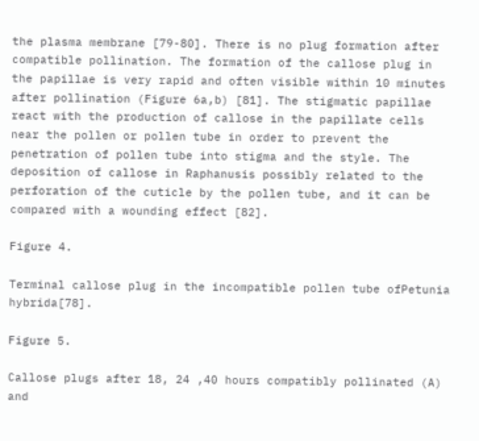the plasma membrane [79-80]. There is no plug formation after compatible pollination. The formation of the callose plug in the papillae is very rapid and often visible within 10 minutes after pollination (Figure 6a,b) [81]. The stigmatic papillae react with the production of callose in the papillate cells near the pollen or pollen tube in order to prevent the penetration of pollen tube into stigma and the style. The deposition of callose in Raphanusis possibly related to the perforation of the cuticle by the pollen tube, and it can be compared with a wounding effect [82].

Figure 4.

Terminal callose plug in the incompatible pollen tube ofPetunia hybrida[78].

Figure 5.

Callose plugs after 18, 24 ,40 hours compatibly pollinated (A) and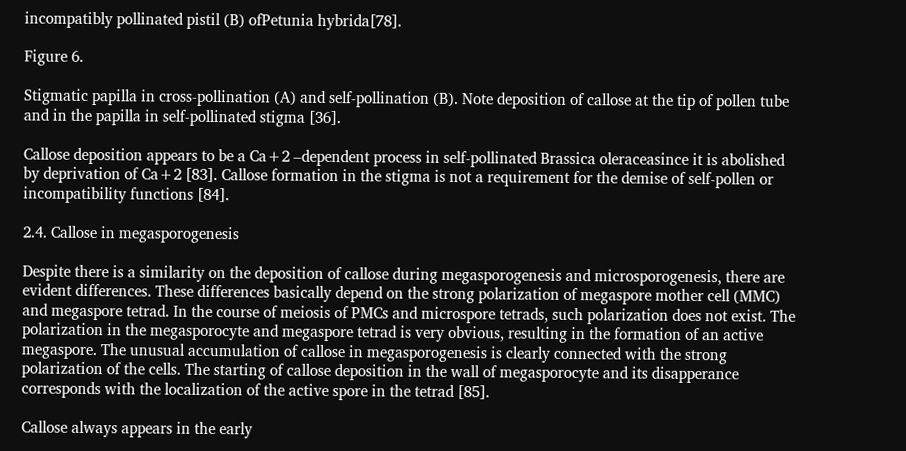incompatibly pollinated pistil (B) ofPetunia hybrida[78].

Figure 6.

Stigmatic papilla in cross-pollination (A) and self-pollination (B). Note deposition of callose at the tip of pollen tube and in the papilla in self-pollinated stigma [36].

Callose deposition appears to be a Ca+2 –dependent process in self-pollinated Brassica oleraceasince it is abolished by deprivation of Ca+2 [83]. Callose formation in the stigma is not a requirement for the demise of self-pollen or incompatibility functions [84].

2.4. Callose in megasporogenesis

Despite there is a similarity on the deposition of callose during megasporogenesis and microsporogenesis, there are evident differences. These differences basically depend on the strong polarization of megaspore mother cell (MMC) and megaspore tetrad. In the course of meiosis of PMCs and microspore tetrads, such polarization does not exist. The polarization in the megasporocyte and megaspore tetrad is very obvious, resulting in the formation of an active megaspore. The unusual accumulation of callose in megasporogenesis is clearly connected with the strong polarization of the cells. The starting of callose deposition in the wall of megasporocyte and its disapperance corresponds with the localization of the active spore in the tetrad [85].

Callose always appears in the early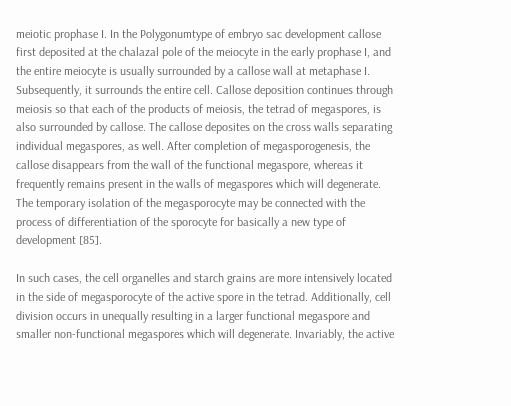meiotic prophase I. In the Polygonumtype of embryo sac development callose first deposited at the chalazal pole of the meiocyte in the early prophase I, and the entire meiocyte is usually surrounded by a callose wall at metaphase I. Subsequently, it surrounds the entire cell. Callose deposition continues through meiosis so that each of the products of meiosis, the tetrad of megaspores, is also surrounded by callose. The callose deposites on the cross walls separating individual megaspores, as well. After completion of megasporogenesis, the callose disappears from the wall of the functional megaspore, whereas it frequently remains present in the walls of megaspores which will degenerate. The temporary isolation of the megasporocyte may be connected with the process of differentiation of the sporocyte for basically a new type of development [85].

In such cases, the cell organelles and starch grains are more intensively located in the side of megasporocyte of the active spore in the tetrad. Additionally, cell division occurs in unequally resulting in a larger functional megaspore and smaller non-functional megaspores which will degenerate. Invariably, the active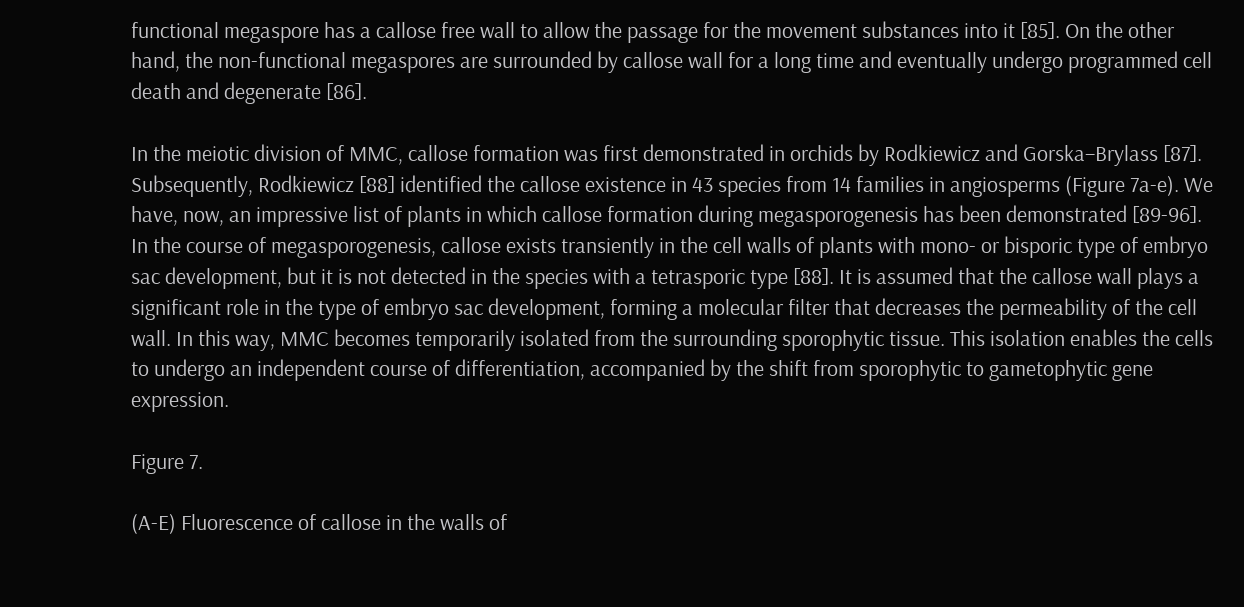functional megaspore has a callose free wall to allow the passage for the movement substances into it [85]. On the other hand, the non-functional megaspores are surrounded by callose wall for a long time and eventually undergo programmed cell death and degenerate [86].

In the meiotic division of MMC, callose formation was first demonstrated in orchids by Rodkiewicz and Gorska–Brylass [87]. Subsequently, Rodkiewicz [88] identified the callose existence in 43 species from 14 families in angiosperms (Figure 7a-e). We have, now, an impressive list of plants in which callose formation during megasporogenesis has been demonstrated [89-96]. In the course of megasporogenesis, callose exists transiently in the cell walls of plants with mono- or bisporic type of embryo sac development, but it is not detected in the species with a tetrasporic type [88]. It is assumed that the callose wall plays a significant role in the type of embryo sac development, forming a molecular filter that decreases the permeability of the cell wall. In this way, MMC becomes temporarily isolated from the surrounding sporophytic tissue. This isolation enables the cells to undergo an independent course of differentiation, accompanied by the shift from sporophytic to gametophytic gene expression.

Figure 7.

(A-E) Fluorescence of callose in the walls of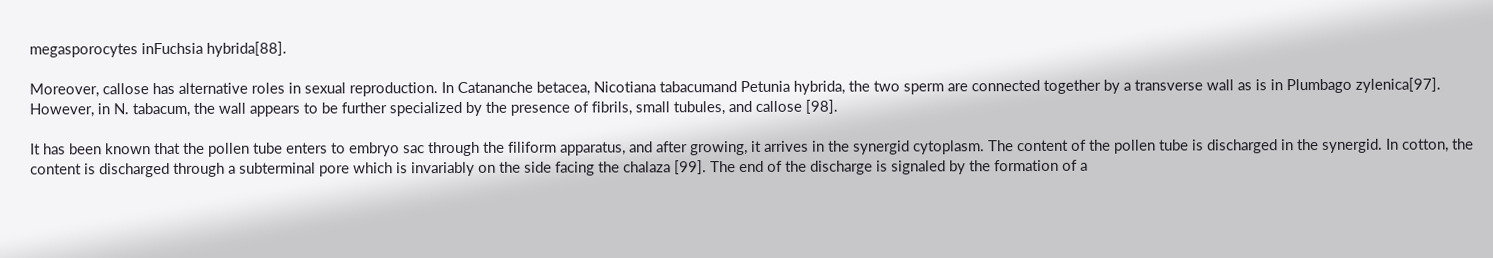megasporocytes inFuchsia hybrida[88].

Moreover, callose has alternative roles in sexual reproduction. In Catananche betacea, Nicotiana tabacumand Petunia hybrida, the two sperm are connected together by a transverse wall as is in Plumbago zylenica[97]. However, in N. tabacum, the wall appears to be further specialized by the presence of fibrils, small tubules, and callose [98].

It has been known that the pollen tube enters to embryo sac through the filiform apparatus, and after growing, it arrives in the synergid cytoplasm. The content of the pollen tube is discharged in the synergid. In cotton, the content is discharged through a subterminal pore which is invariably on the side facing the chalaza [99]. The end of the discharge is signaled by the formation of a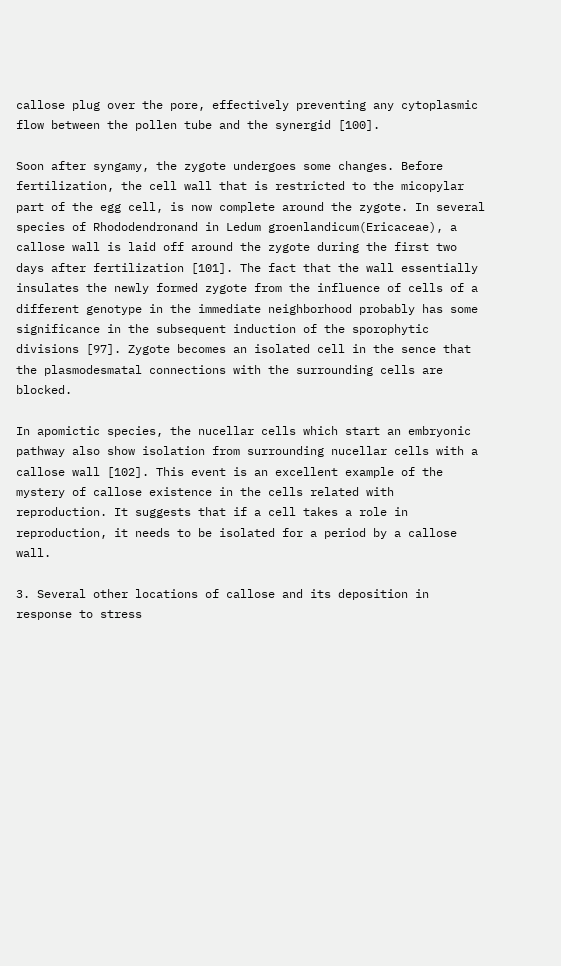callose plug over the pore, effectively preventing any cytoplasmic flow between the pollen tube and the synergid [100].

Soon after syngamy, the zygote undergoes some changes. Before fertilization, the cell wall that is restricted to the micopylar part of the egg cell, is now complete around the zygote. In several species of Rhododendronand in Ledum groenlandicum(Ericaceae), a callose wall is laid off around the zygote during the first two days after fertilization [101]. The fact that the wall essentially insulates the newly formed zygote from the influence of cells of a different genotype in the immediate neighborhood probably has some significance in the subsequent induction of the sporophytic divisions [97]. Zygote becomes an isolated cell in the sence that the plasmodesmatal connections with the surrounding cells are blocked.

In apomictic species, the nucellar cells which start an embryonic pathway also show isolation from surrounding nucellar cells with a callose wall [102]. This event is an excellent example of the mystery of callose existence in the cells related with reproduction. It suggests that if a cell takes a role in reproduction, it needs to be isolated for a period by a callose wall.

3. Several other locations of callose and its deposition in response to stress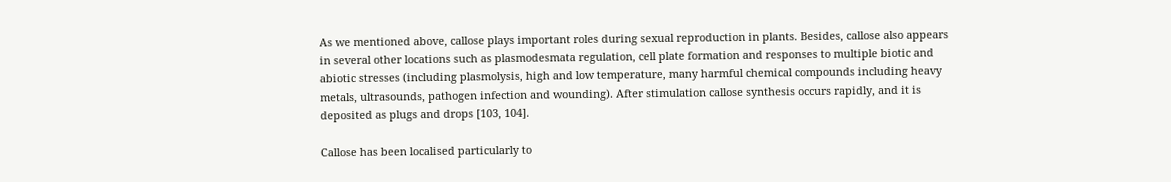As we mentioned above, callose plays important roles during sexual reproduction in plants. Besides, callose also appears in several other locations such as plasmodesmata regulation, cell plate formation and responses to multiple biotic and abiotic stresses (including plasmolysis, high and low temperature, many harmful chemical compounds including heavy metals, ultrasounds, pathogen infection and wounding). After stimulation callose synthesis occurs rapidly, and it is deposited as plugs and drops [103, 104].

Callose has been localised particularly to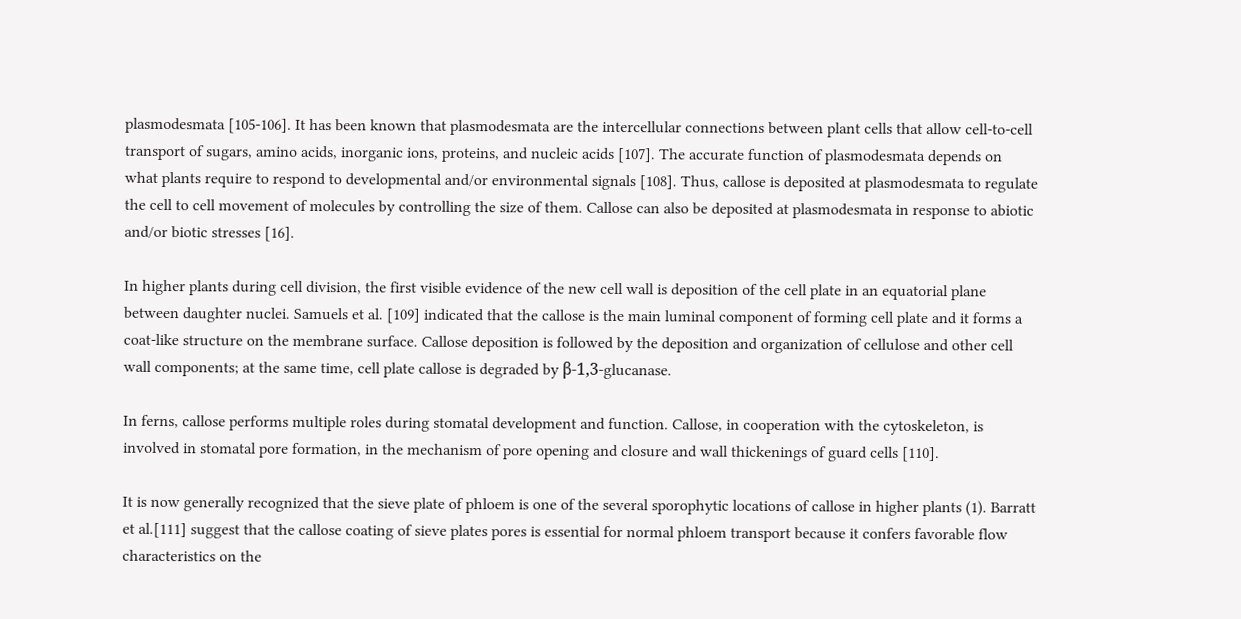plasmodesmata [105-106]. It has been known that plasmodesmata are the intercellular connections between plant cells that allow cell-to-cell transport of sugars, amino acids, inorganic ions, proteins, and nucleic acids [107]. The accurate function of plasmodesmata depends on what plants require to respond to developmental and/or environmental signals [108]. Thus, callose is deposited at plasmodesmata to regulate the cell to cell movement of molecules by controlling the size of them. Callose can also be deposited at plasmodesmata in response to abiotic and/or biotic stresses [16].

In higher plants during cell division, the first visible evidence of the new cell wall is deposition of the cell plate in an equatorial plane between daughter nuclei. Samuels et al. [109] indicated that the callose is the main luminal component of forming cell plate and it forms a coat-like structure on the membrane surface. Callose deposition is followed by the deposition and organization of cellulose and other cell wall components; at the same time, cell plate callose is degraded by β-1,3-glucanase.

In ferns, callose performs multiple roles during stomatal development and function. Callose, in cooperation with the cytoskeleton, is involved in stomatal pore formation, in the mechanism of pore opening and closure and wall thickenings of guard cells [110].

It is now generally recognized that the sieve plate of phloem is one of the several sporophytic locations of callose in higher plants (1). Barratt et al.[111] suggest that the callose coating of sieve plates pores is essential for normal phloem transport because it confers favorable flow characteristics on the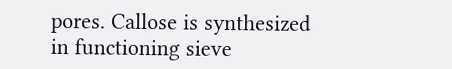pores. Callose is synthesized in functioning sieve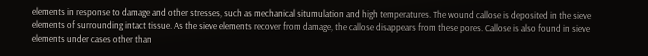elements in response to damage and other stresses, such as mechanical situmulation and high temperatures. The wound callose is deposited in the sieve elements of surrounding intact tissue. As the sieve elements recover from damage, the callose disappears from these pores. Callose is also found in sieve elements under cases other than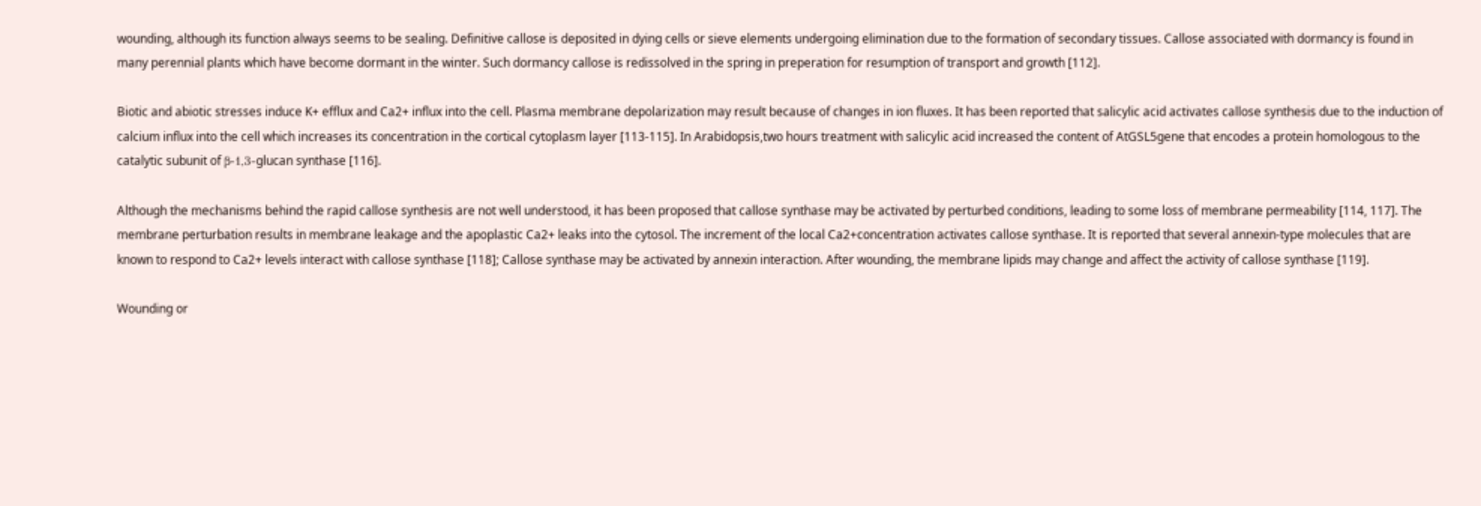wounding, although its function always seems to be sealing. Definitive callose is deposited in dying cells or sieve elements undergoing elimination due to the formation of secondary tissues. Callose associated with dormancy is found in many perennial plants which have become dormant in the winter. Such dormancy callose is redissolved in the spring in preperation for resumption of transport and growth [112].

Biotic and abiotic stresses induce K+ efflux and Ca2+ influx into the cell. Plasma membrane depolarization may result because of changes in ion fluxes. It has been reported that salicylic acid activates callose synthesis due to the induction of calcium influx into the cell which increases its concentration in the cortical cytoplasm layer [113-115]. In Arabidopsis,two hours treatment with salicylic acid increased the content of AtGSL5gene that encodes a protein homologous to the catalytic subunit of β-1,3-glucan synthase [116].

Although the mechanisms behind the rapid callose synthesis are not well understood, it has been proposed that callose synthase may be activated by perturbed conditions, leading to some loss of membrane permeability [114, 117]. The membrane perturbation results in membrane leakage and the apoplastic Ca2+ leaks into the cytosol. The increment of the local Ca2+concentration activates callose synthase. It is reported that several annexin-type molecules that are known to respond to Ca2+ levels interact with callose synthase [118]; Callose synthase may be activated by annexin interaction. After wounding, the membrane lipids may change and affect the activity of callose synthase [119].

Wounding or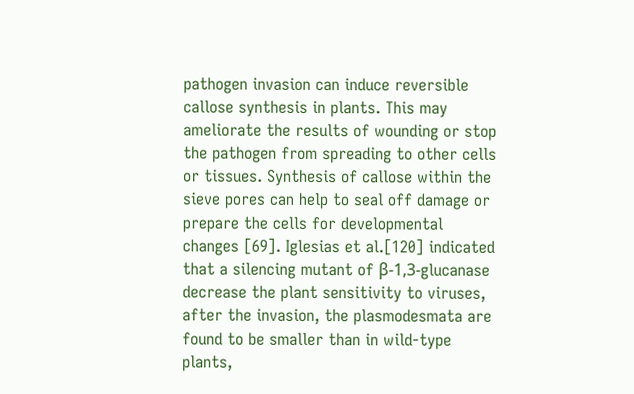pathogen invasion can induce reversible callose synthesis in plants. This may ameliorate the results of wounding or stop the pathogen from spreading to other cells or tissues. Synthesis of callose within the sieve pores can help to seal off damage or prepare the cells for developmental changes [69]. Iglesias et al.[120] indicated that a silencing mutant of β-1,3-glucanase decrease the plant sensitivity to viruses, after the invasion, the plasmodesmata are found to be smaller than in wild-type plants,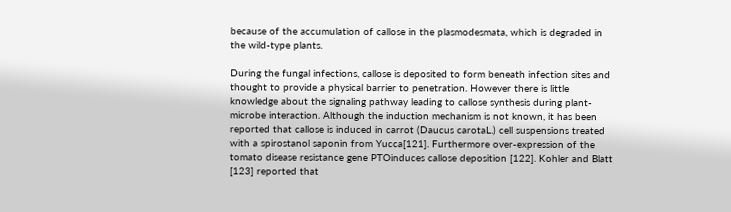because of the accumulation of callose in the plasmodesmata, which is degraded in the wild-type plants.

During the fungal infections, callose is deposited to form beneath infection sites and thought to provide a physical barrier to penetration. However there is little knowledge about the signaling pathway leading to callose synthesis during plant-microbe interaction. Although the induction mechanism is not known, it has been reported that callose is induced in carrot (Daucus carotaL.) cell suspensions treated with a spirostanol saponin from Yucca[121]. Furthermore over-expression of the tomato disease resistance gene PTOinduces callose deposition [122]. Kohler and Blatt [123] reported that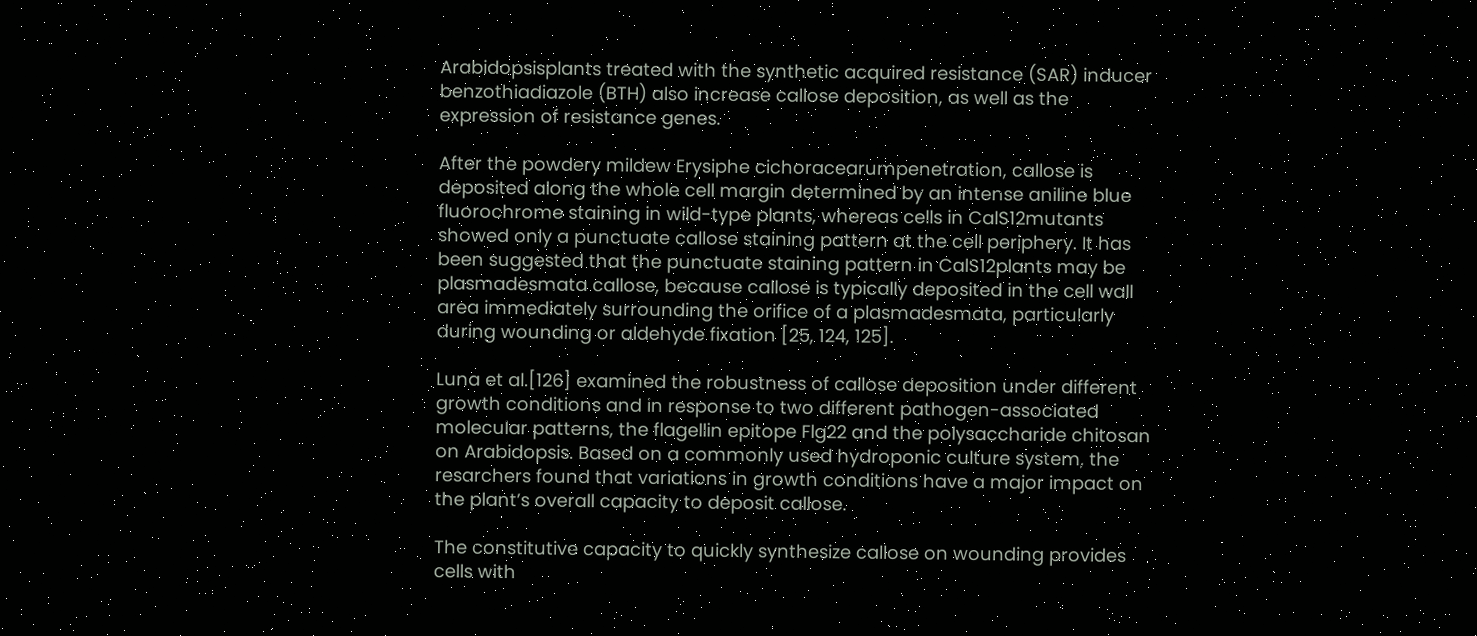Arabidopsisplants treated with the synthetic acquired resistance (SAR) inducer benzothiadiazole (BTH) also increase callose deposition, as well as the expression of resistance genes.

After the powdery mildew Erysiphe cichoracearumpenetration, callose is deposited along the whole cell margin determined by an intense aniline blue fluorochrome staining in wild-type plants, whereas cells in CalS12mutants showed only a punctuate callose staining pattern at the cell periphery. It has been suggested that the punctuate staining pattern in CalS12plants may be plasmadesmata callose, because callose is typically deposited in the cell wall area immediately surrounding the orifice of a plasmadesmata, particularly during wounding or aldehyde fixation [25, 124, 125].

Luna et al.[126] examined the robustness of callose deposition under different growth conditions and in response to two different pathogen-associated molecular patterns, the flagellin epitope Flg22 and the polysaccharide chitosan on Arabidopsis. Based on a commonly used hydroponic culture system, the resarchers found that variations in growth conditions have a major impact on the plant’s overall capacity to deposit callose.

The constitutive capacity to quickly synthesize callose on wounding provides cells with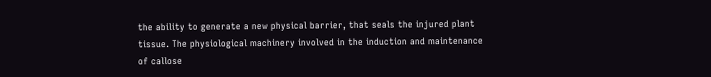the ability to generate a new physical barrier, that seals the injured plant tissue. The physiological machinery involved in the induction and maintenance of callose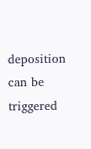deposition can be triggered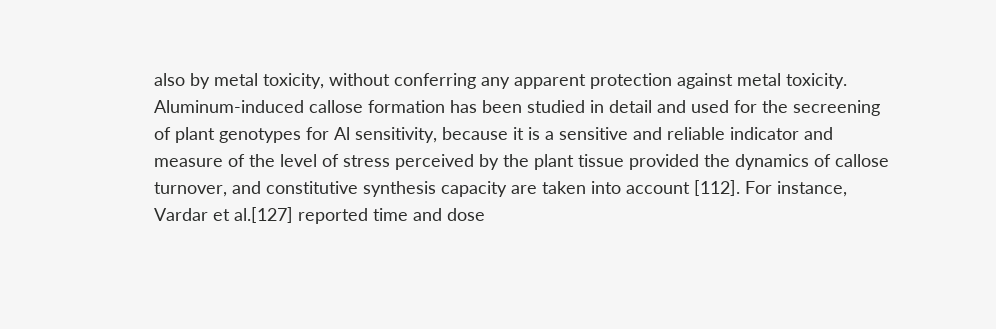also by metal toxicity, without conferring any apparent protection against metal toxicity. Aluminum-induced callose formation has been studied in detail and used for the secreening of plant genotypes for Al sensitivity, because it is a sensitive and reliable indicator and measure of the level of stress perceived by the plant tissue provided the dynamics of callose turnover, and constitutive synthesis capacity are taken into account [112]. For instance, Vardar et al.[127] reported time and dose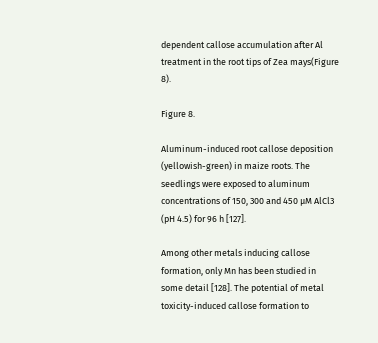dependent callose accumulation after Al treatment in the root tips of Zea mays(Figure 8).

Figure 8.

Aluminum-induced root callose deposition (yellowish-green) in maize roots. The seedlings were exposed to aluminum concentrations of 150, 300 and 450 µM AlCl3 (pH 4.5) for 96 h [127].

Among other metals inducing callose formation, only Mn has been studied in some detail [128]. The potential of metal toxicity-induced callose formation to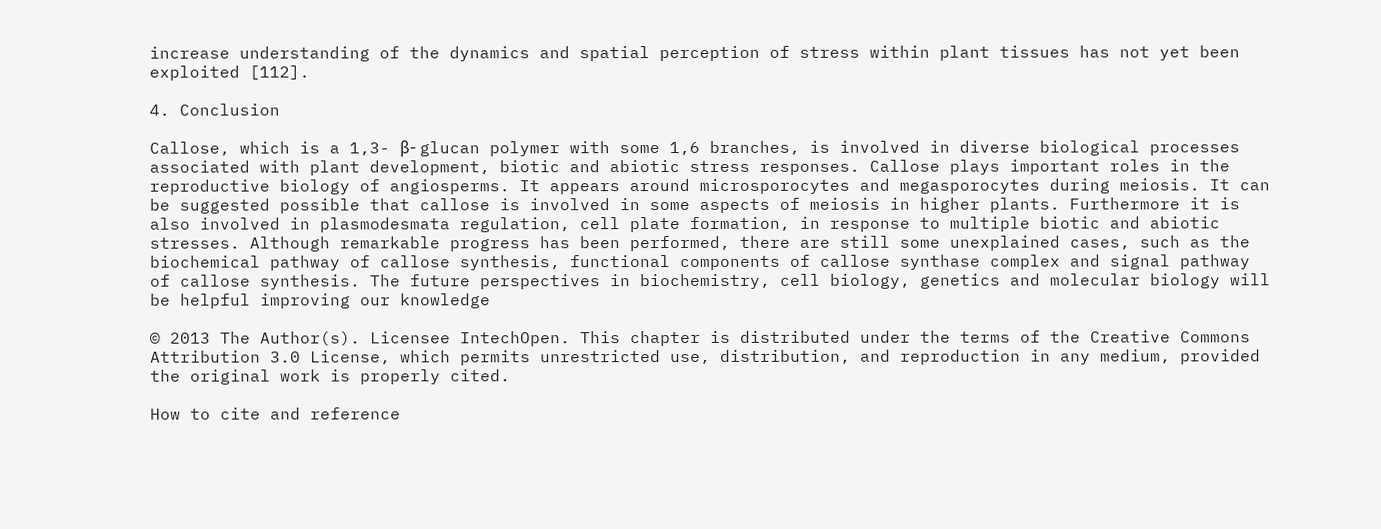increase understanding of the dynamics and spatial perception of stress within plant tissues has not yet been exploited [112].

4. Conclusion

Callose, which is a 1,3- β- glucan polymer with some 1,6 branches, is involved in diverse biological processes associated with plant development, biotic and abiotic stress responses. Callose plays important roles in the reproductive biology of angiosperms. It appears around microsporocytes and megasporocytes during meiosis. It can be suggested possible that callose is involved in some aspects of meiosis in higher plants. Furthermore it is also involved in plasmodesmata regulation, cell plate formation, in response to multiple biotic and abiotic stresses. Although remarkable progress has been performed, there are still some unexplained cases, such as the biochemical pathway of callose synthesis, functional components of callose synthase complex and signal pathway of callose synthesis. The future perspectives in biochemistry, cell biology, genetics and molecular biology will be helpful improving our knowledge

© 2013 The Author(s). Licensee IntechOpen. This chapter is distributed under the terms of the Creative Commons Attribution 3.0 License, which permits unrestricted use, distribution, and reproduction in any medium, provided the original work is properly cited.

How to cite and reference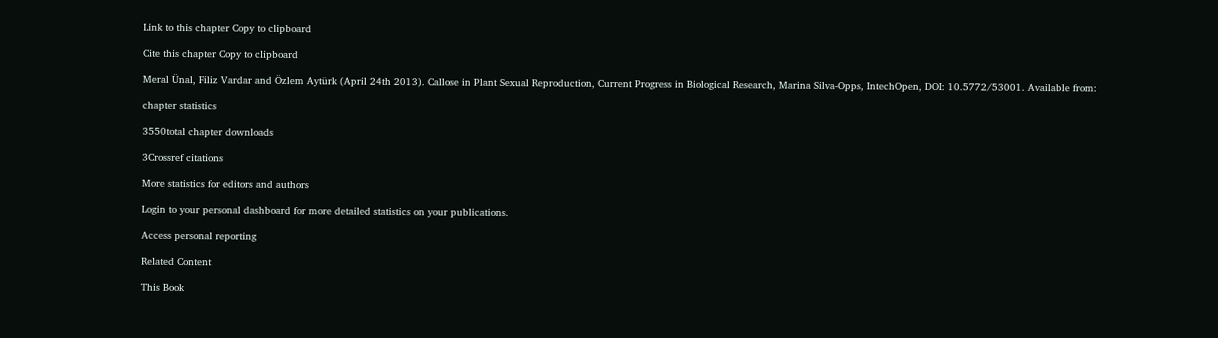Link to this chapter Copy to clipboard

Cite this chapter Copy to clipboard

Meral Ünal, Filiz Vardar and Özlem Aytürk (April 24th 2013). Callose in Plant Sexual Reproduction, Current Progress in Biological Research, Marina Silva-Opps, IntechOpen, DOI: 10.5772/53001. Available from:

chapter statistics

3550total chapter downloads

3Crossref citations

More statistics for editors and authors

Login to your personal dashboard for more detailed statistics on your publications.

Access personal reporting

Related Content

This Book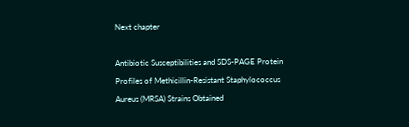Next chapter

Antibiotic Susceptibilities and SDS-PAGE Protein Profiles of Methicillin-Resistant Staphylococcus Aureus (MRSA) Strains Obtained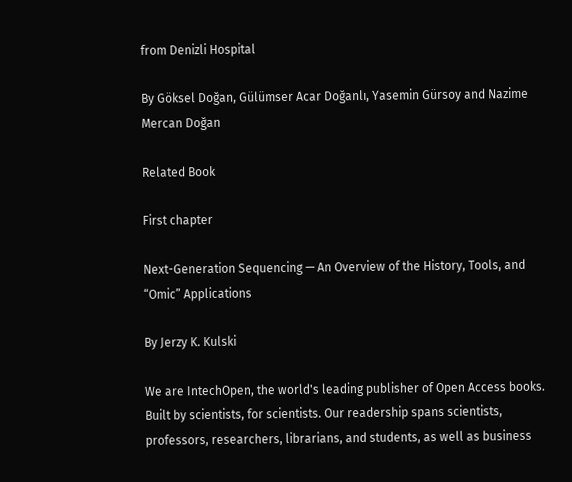from Denizli Hospital

By Göksel Doğan, Gülümser Acar Doğanlı, Yasemin Gürsoy and Nazime Mercan Doğan

Related Book

First chapter

Next-Generation Sequencing — An Overview of the History, Tools, and “Omic” Applications

By Jerzy K. Kulski

We are IntechOpen, the world's leading publisher of Open Access books. Built by scientists, for scientists. Our readership spans scientists, professors, researchers, librarians, and students, as well as business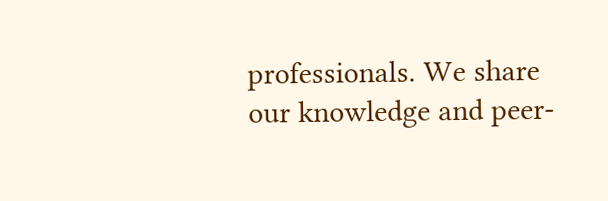professionals. We share our knowledge and peer-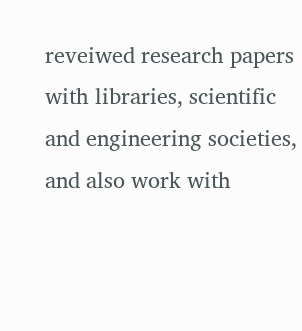reveiwed research papers with libraries, scientific and engineering societies, and also work with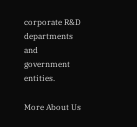corporate R&D departments and government entities.

More About Us